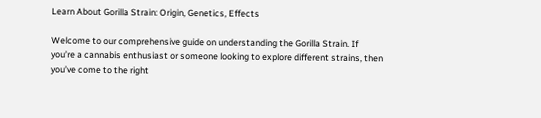Learn About Gorilla Strain: Origin, Genetics, Effects

Welcome to our comprehensive guide on understanding the Gorilla Strain. If you’re a cannabis enthusiast or someone looking to explore different strains, then you’ve come to the right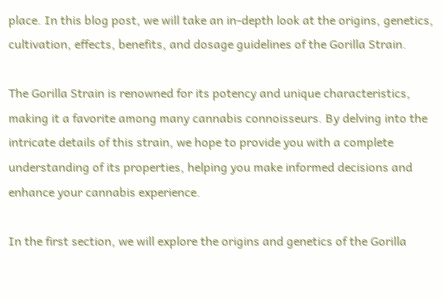place. In this blog post, we will take an in-depth look at the origins, genetics, cultivation, effects, benefits, and dosage guidelines of the Gorilla Strain.

The Gorilla Strain is renowned for its potency and unique characteristics, making it a favorite among many cannabis connoisseurs. By delving into the intricate details of this strain, we hope to provide you with a complete understanding of its properties, helping you make informed decisions and enhance your cannabis experience.

In the first section, we will explore the origins and genetics of the Gorilla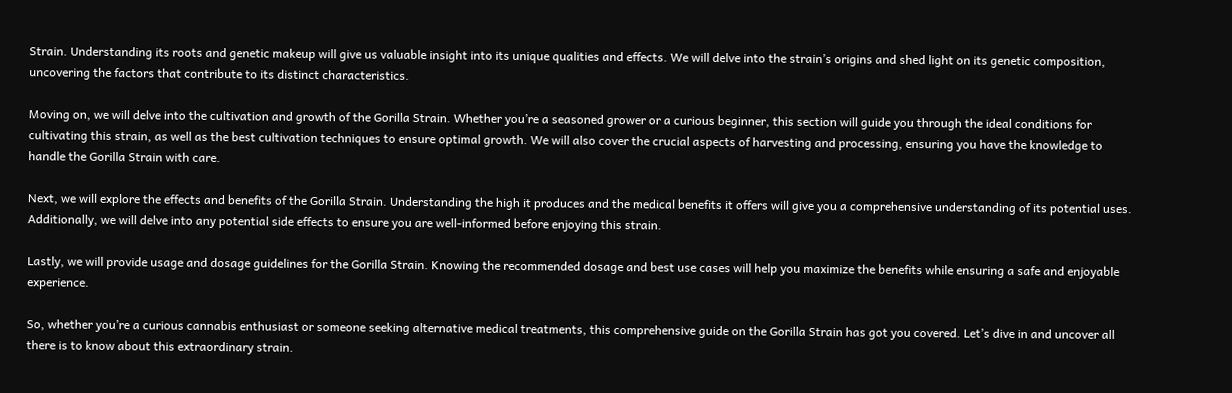Strain. Understanding its roots and genetic makeup will give us valuable insight into its unique qualities and effects. We will delve into the strain’s origins and shed light on its genetic composition, uncovering the factors that contribute to its distinct characteristics.

Moving on, we will delve into the cultivation and growth of the Gorilla Strain. Whether you’re a seasoned grower or a curious beginner, this section will guide you through the ideal conditions for cultivating this strain, as well as the best cultivation techniques to ensure optimal growth. We will also cover the crucial aspects of harvesting and processing, ensuring you have the knowledge to handle the Gorilla Strain with care.

Next, we will explore the effects and benefits of the Gorilla Strain. Understanding the high it produces and the medical benefits it offers will give you a comprehensive understanding of its potential uses. Additionally, we will delve into any potential side effects to ensure you are well-informed before enjoying this strain.

Lastly, we will provide usage and dosage guidelines for the Gorilla Strain. Knowing the recommended dosage and best use cases will help you maximize the benefits while ensuring a safe and enjoyable experience.

So, whether you’re a curious cannabis enthusiast or someone seeking alternative medical treatments, this comprehensive guide on the Gorilla Strain has got you covered. Let’s dive in and uncover all there is to know about this extraordinary strain.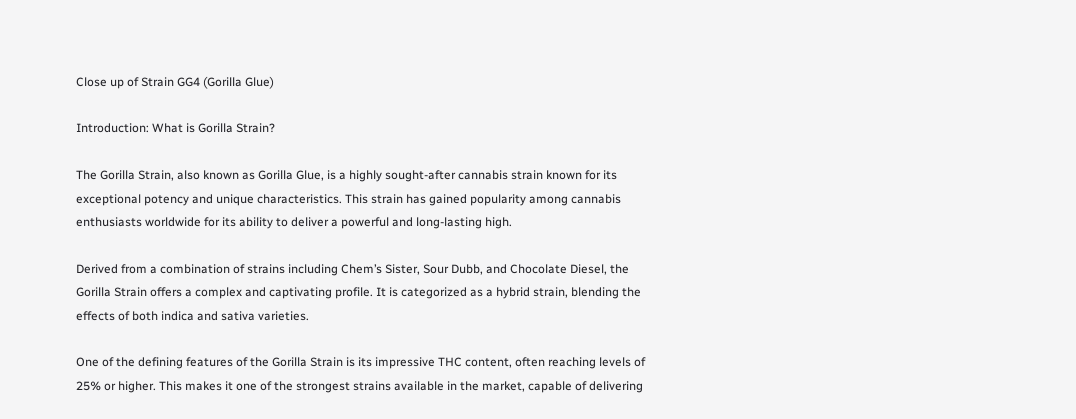Close up of Strain GG4 (Gorilla Glue)

Introduction: What is Gorilla Strain?

The Gorilla Strain, also known as Gorilla Glue, is a highly sought-after cannabis strain known for its exceptional potency and unique characteristics. This strain has gained popularity among cannabis enthusiasts worldwide for its ability to deliver a powerful and long-lasting high.

Derived from a combination of strains including Chem’s Sister, Sour Dubb, and Chocolate Diesel, the Gorilla Strain offers a complex and captivating profile. It is categorized as a hybrid strain, blending the effects of both indica and sativa varieties.

One of the defining features of the Gorilla Strain is its impressive THC content, often reaching levels of 25% or higher. This makes it one of the strongest strains available in the market, capable of delivering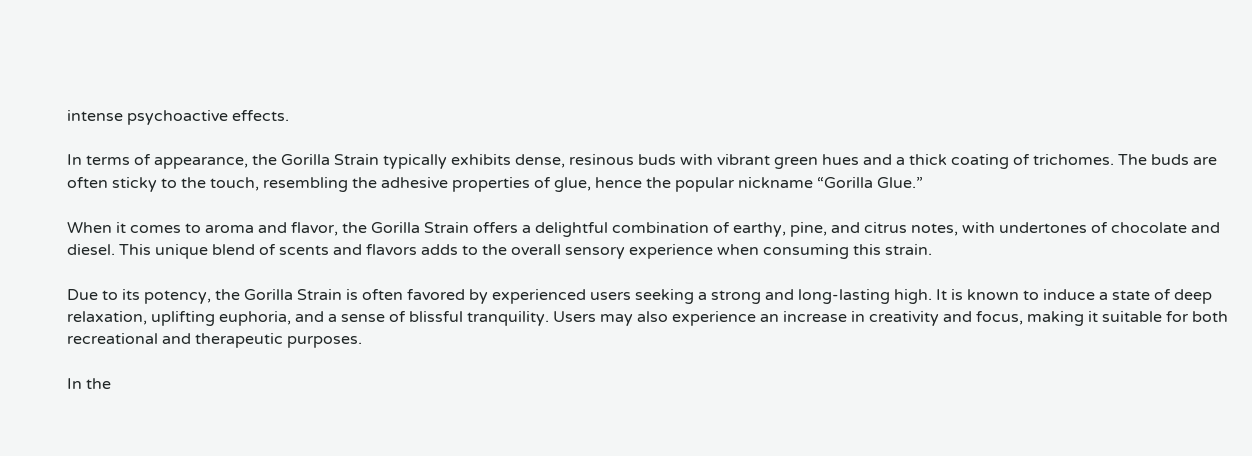intense psychoactive effects.

In terms of appearance, the Gorilla Strain typically exhibits dense, resinous buds with vibrant green hues and a thick coating of trichomes. The buds are often sticky to the touch, resembling the adhesive properties of glue, hence the popular nickname “Gorilla Glue.”

When it comes to aroma and flavor, the Gorilla Strain offers a delightful combination of earthy, pine, and citrus notes, with undertones of chocolate and diesel. This unique blend of scents and flavors adds to the overall sensory experience when consuming this strain.

Due to its potency, the Gorilla Strain is often favored by experienced users seeking a strong and long-lasting high. It is known to induce a state of deep relaxation, uplifting euphoria, and a sense of blissful tranquility. Users may also experience an increase in creativity and focus, making it suitable for both recreational and therapeutic purposes.

In the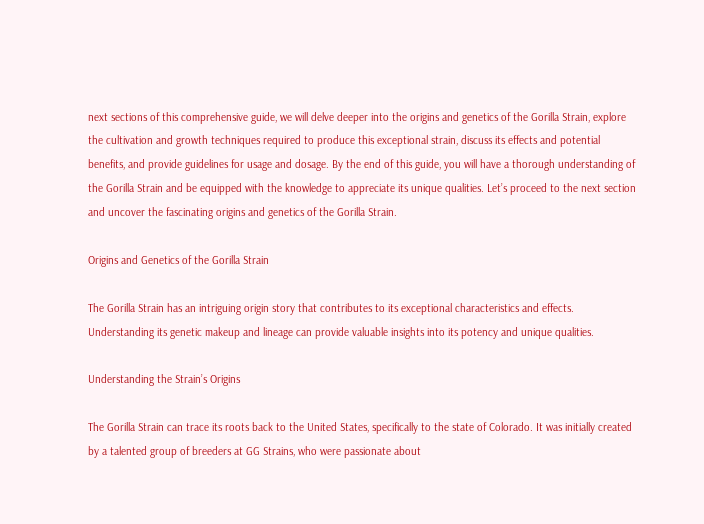next sections of this comprehensive guide, we will delve deeper into the origins and genetics of the Gorilla Strain, explore the cultivation and growth techniques required to produce this exceptional strain, discuss its effects and potential benefits, and provide guidelines for usage and dosage. By the end of this guide, you will have a thorough understanding of the Gorilla Strain and be equipped with the knowledge to appreciate its unique qualities. Let’s proceed to the next section and uncover the fascinating origins and genetics of the Gorilla Strain.

Origins and Genetics of the Gorilla Strain

The Gorilla Strain has an intriguing origin story that contributes to its exceptional characteristics and effects. Understanding its genetic makeup and lineage can provide valuable insights into its potency and unique qualities.

Understanding the Strain’s Origins

The Gorilla Strain can trace its roots back to the United States, specifically to the state of Colorado. It was initially created by a talented group of breeders at GG Strains, who were passionate about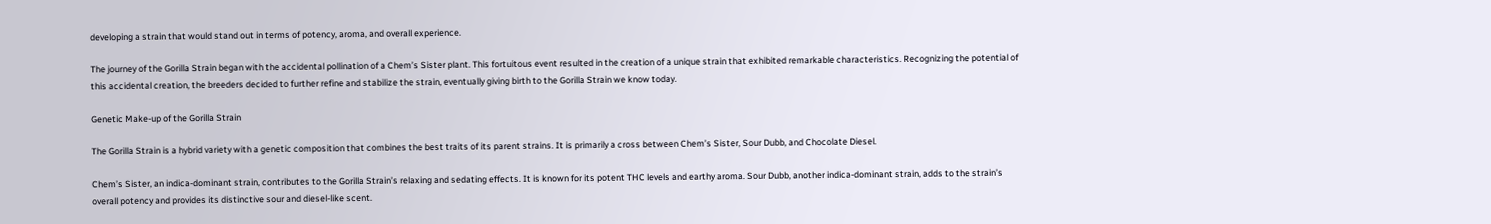developing a strain that would stand out in terms of potency, aroma, and overall experience.

The journey of the Gorilla Strain began with the accidental pollination of a Chem’s Sister plant. This fortuitous event resulted in the creation of a unique strain that exhibited remarkable characteristics. Recognizing the potential of this accidental creation, the breeders decided to further refine and stabilize the strain, eventually giving birth to the Gorilla Strain we know today.

Genetic Make-up of the Gorilla Strain

The Gorilla Strain is a hybrid variety with a genetic composition that combines the best traits of its parent strains. It is primarily a cross between Chem’s Sister, Sour Dubb, and Chocolate Diesel.

Chem’s Sister, an indica-dominant strain, contributes to the Gorilla Strain’s relaxing and sedating effects. It is known for its potent THC levels and earthy aroma. Sour Dubb, another indica-dominant strain, adds to the strain’s overall potency and provides its distinctive sour and diesel-like scent.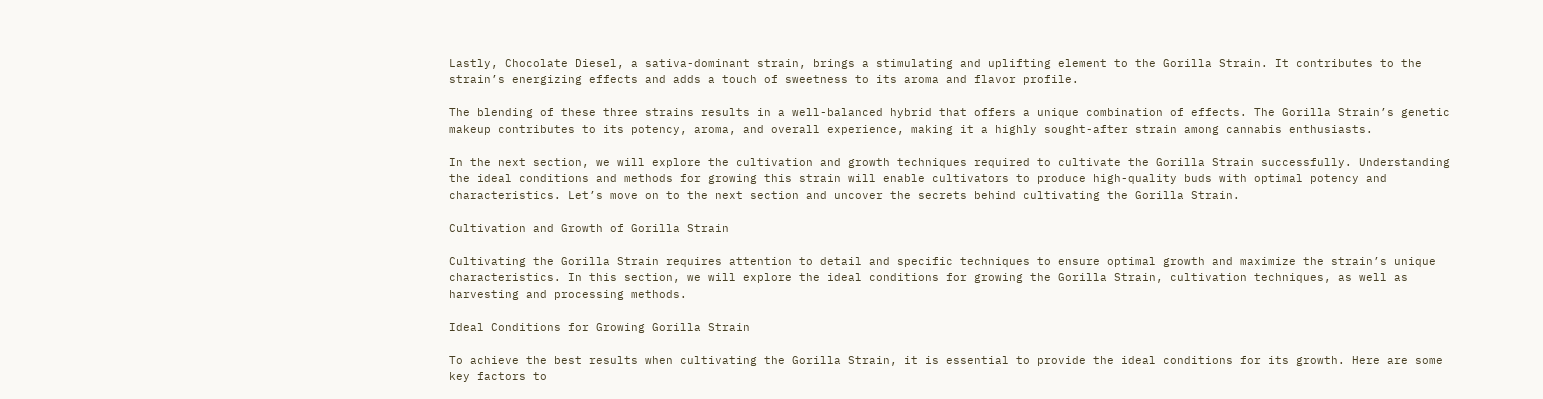Lastly, Chocolate Diesel, a sativa-dominant strain, brings a stimulating and uplifting element to the Gorilla Strain. It contributes to the strain’s energizing effects and adds a touch of sweetness to its aroma and flavor profile.

The blending of these three strains results in a well-balanced hybrid that offers a unique combination of effects. The Gorilla Strain’s genetic makeup contributes to its potency, aroma, and overall experience, making it a highly sought-after strain among cannabis enthusiasts.

In the next section, we will explore the cultivation and growth techniques required to cultivate the Gorilla Strain successfully. Understanding the ideal conditions and methods for growing this strain will enable cultivators to produce high-quality buds with optimal potency and characteristics. Let’s move on to the next section and uncover the secrets behind cultivating the Gorilla Strain.

Cultivation and Growth of Gorilla Strain

Cultivating the Gorilla Strain requires attention to detail and specific techniques to ensure optimal growth and maximize the strain’s unique characteristics. In this section, we will explore the ideal conditions for growing the Gorilla Strain, cultivation techniques, as well as harvesting and processing methods.

Ideal Conditions for Growing Gorilla Strain

To achieve the best results when cultivating the Gorilla Strain, it is essential to provide the ideal conditions for its growth. Here are some key factors to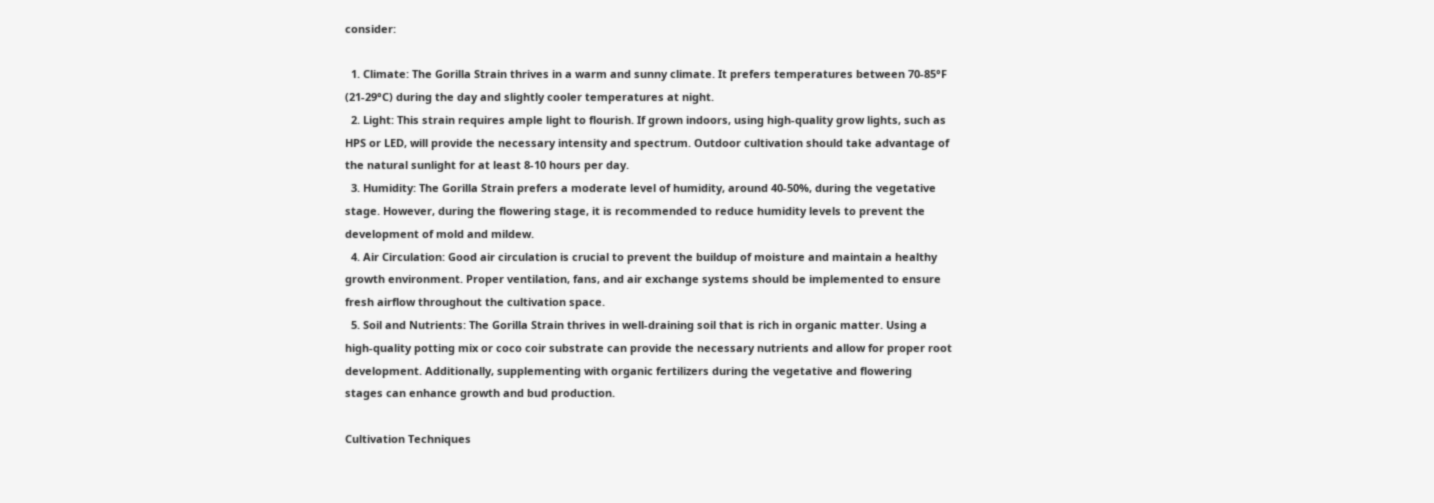consider:

  1. Climate: The Gorilla Strain thrives in a warm and sunny climate. It prefers temperatures between 70-85°F (21-29°C) during the day and slightly cooler temperatures at night.
  2. Light: This strain requires ample light to flourish. If grown indoors, using high-quality grow lights, such as HPS or LED, will provide the necessary intensity and spectrum. Outdoor cultivation should take advantage of the natural sunlight for at least 8-10 hours per day.
  3. Humidity: The Gorilla Strain prefers a moderate level of humidity, around 40-50%, during the vegetative stage. However, during the flowering stage, it is recommended to reduce humidity levels to prevent the development of mold and mildew.
  4. Air Circulation: Good air circulation is crucial to prevent the buildup of moisture and maintain a healthy growth environment. Proper ventilation, fans, and air exchange systems should be implemented to ensure fresh airflow throughout the cultivation space.
  5. Soil and Nutrients: The Gorilla Strain thrives in well-draining soil that is rich in organic matter. Using a high-quality potting mix or coco coir substrate can provide the necessary nutrients and allow for proper root development. Additionally, supplementing with organic fertilizers during the vegetative and flowering stages can enhance growth and bud production.

Cultivation Techniques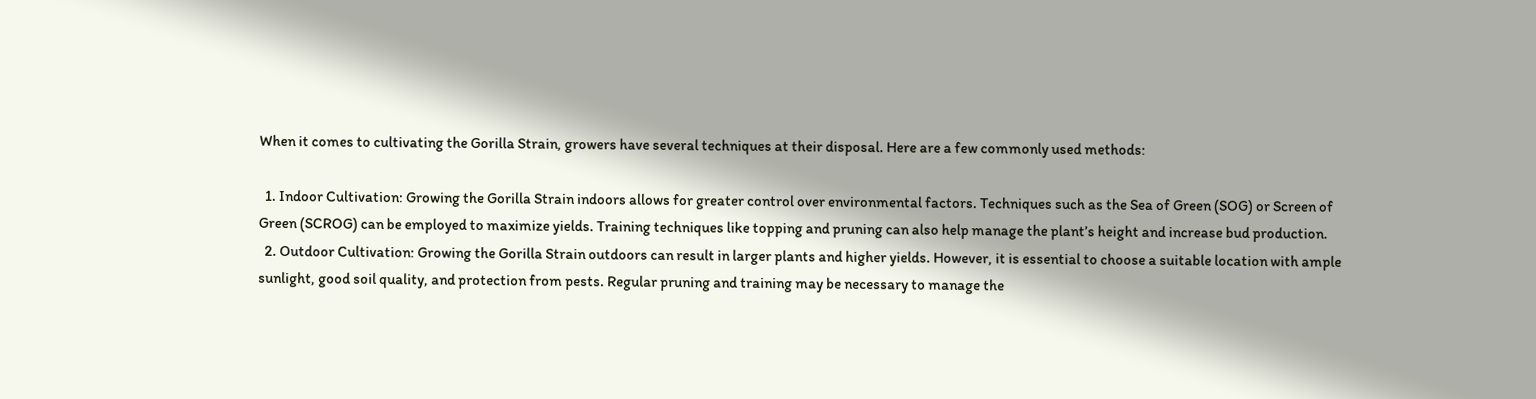When it comes to cultivating the Gorilla Strain, growers have several techniques at their disposal. Here are a few commonly used methods:

  1. Indoor Cultivation: Growing the Gorilla Strain indoors allows for greater control over environmental factors. Techniques such as the Sea of Green (SOG) or Screen of Green (SCROG) can be employed to maximize yields. Training techniques like topping and pruning can also help manage the plant’s height and increase bud production.
  2. Outdoor Cultivation: Growing the Gorilla Strain outdoors can result in larger plants and higher yields. However, it is essential to choose a suitable location with ample sunlight, good soil quality, and protection from pests. Regular pruning and training may be necessary to manage the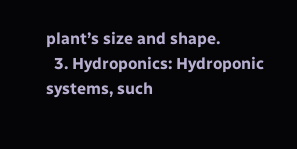plant’s size and shape.
  3. Hydroponics: Hydroponic systems, such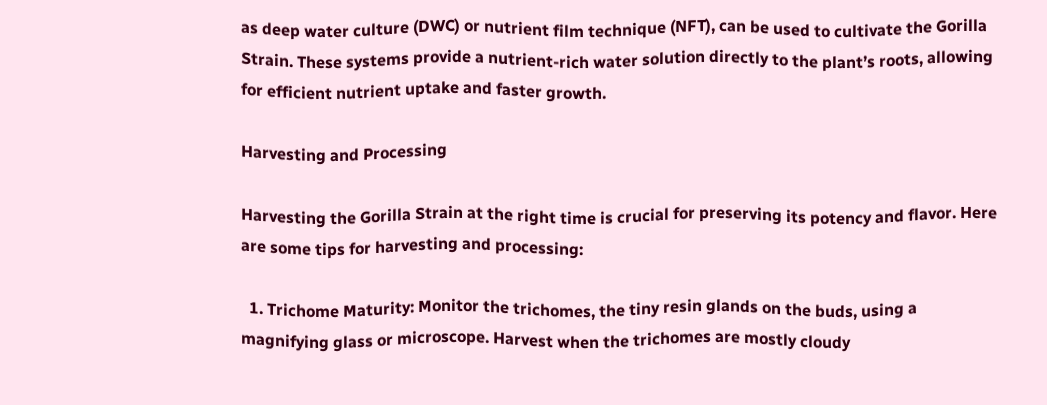as deep water culture (DWC) or nutrient film technique (NFT), can be used to cultivate the Gorilla Strain. These systems provide a nutrient-rich water solution directly to the plant’s roots, allowing for efficient nutrient uptake and faster growth.

Harvesting and Processing

Harvesting the Gorilla Strain at the right time is crucial for preserving its potency and flavor. Here are some tips for harvesting and processing:

  1. Trichome Maturity: Monitor the trichomes, the tiny resin glands on the buds, using a magnifying glass or microscope. Harvest when the trichomes are mostly cloudy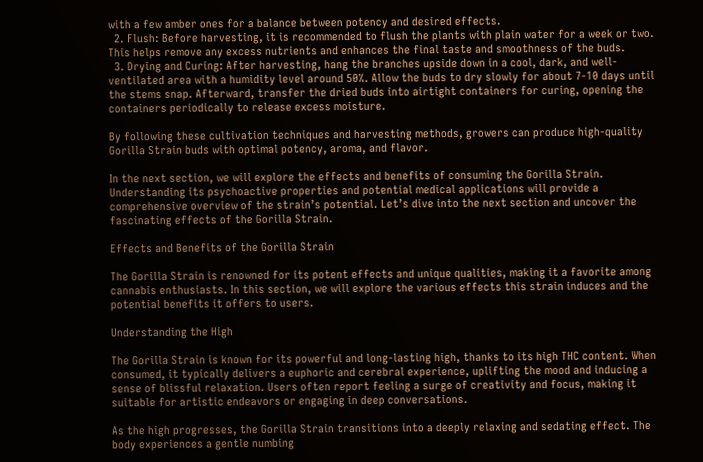with a few amber ones for a balance between potency and desired effects.
  2. Flush: Before harvesting, it is recommended to flush the plants with plain water for a week or two. This helps remove any excess nutrients and enhances the final taste and smoothness of the buds.
  3. Drying and Curing: After harvesting, hang the branches upside down in a cool, dark, and well-ventilated area with a humidity level around 50%. Allow the buds to dry slowly for about 7-10 days until the stems snap. Afterward, transfer the dried buds into airtight containers for curing, opening the containers periodically to release excess moisture.

By following these cultivation techniques and harvesting methods, growers can produce high-quality Gorilla Strain buds with optimal potency, aroma, and flavor.

In the next section, we will explore the effects and benefits of consuming the Gorilla Strain. Understanding its psychoactive properties and potential medical applications will provide a comprehensive overview of the strain’s potential. Let’s dive into the next section and uncover the fascinating effects of the Gorilla Strain.

Effects and Benefits of the Gorilla Strain

The Gorilla Strain is renowned for its potent effects and unique qualities, making it a favorite among cannabis enthusiasts. In this section, we will explore the various effects this strain induces and the potential benefits it offers to users.

Understanding the High

The Gorilla Strain is known for its powerful and long-lasting high, thanks to its high THC content. When consumed, it typically delivers a euphoric and cerebral experience, uplifting the mood and inducing a sense of blissful relaxation. Users often report feeling a surge of creativity and focus, making it suitable for artistic endeavors or engaging in deep conversations.

As the high progresses, the Gorilla Strain transitions into a deeply relaxing and sedating effect. The body experiences a gentle numbing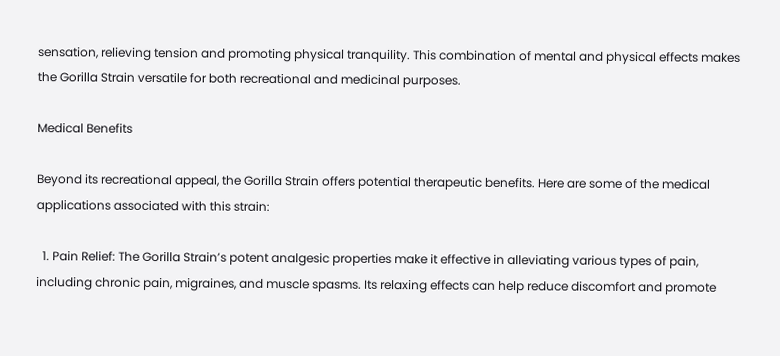sensation, relieving tension and promoting physical tranquility. This combination of mental and physical effects makes the Gorilla Strain versatile for both recreational and medicinal purposes.

Medical Benefits

Beyond its recreational appeal, the Gorilla Strain offers potential therapeutic benefits. Here are some of the medical applications associated with this strain:

  1. Pain Relief: The Gorilla Strain’s potent analgesic properties make it effective in alleviating various types of pain, including chronic pain, migraines, and muscle spasms. Its relaxing effects can help reduce discomfort and promote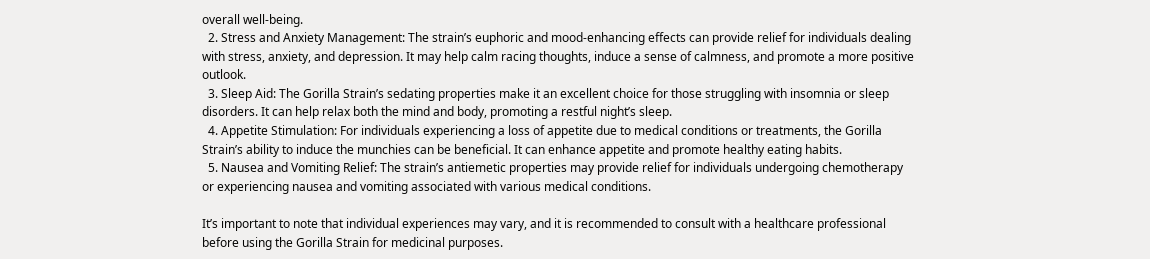overall well-being.
  2. Stress and Anxiety Management: The strain’s euphoric and mood-enhancing effects can provide relief for individuals dealing with stress, anxiety, and depression. It may help calm racing thoughts, induce a sense of calmness, and promote a more positive outlook.
  3. Sleep Aid: The Gorilla Strain’s sedating properties make it an excellent choice for those struggling with insomnia or sleep disorders. It can help relax both the mind and body, promoting a restful night’s sleep.
  4. Appetite Stimulation: For individuals experiencing a loss of appetite due to medical conditions or treatments, the Gorilla Strain’s ability to induce the munchies can be beneficial. It can enhance appetite and promote healthy eating habits.
  5. Nausea and Vomiting Relief: The strain’s antiemetic properties may provide relief for individuals undergoing chemotherapy or experiencing nausea and vomiting associated with various medical conditions.

It’s important to note that individual experiences may vary, and it is recommended to consult with a healthcare professional before using the Gorilla Strain for medicinal purposes.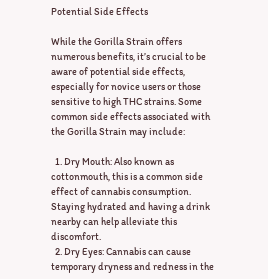Potential Side Effects

While the Gorilla Strain offers numerous benefits, it’s crucial to be aware of potential side effects, especially for novice users or those sensitive to high THC strains. Some common side effects associated with the Gorilla Strain may include:

  1. Dry Mouth: Also known as cottonmouth, this is a common side effect of cannabis consumption. Staying hydrated and having a drink nearby can help alleviate this discomfort.
  2. Dry Eyes: Cannabis can cause temporary dryness and redness in the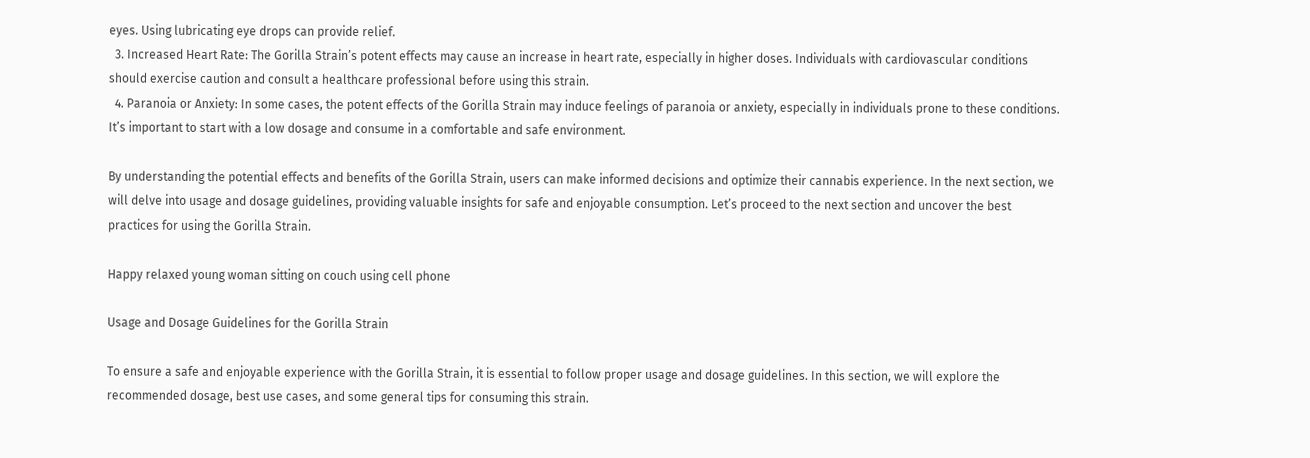eyes. Using lubricating eye drops can provide relief.
  3. Increased Heart Rate: The Gorilla Strain’s potent effects may cause an increase in heart rate, especially in higher doses. Individuals with cardiovascular conditions should exercise caution and consult a healthcare professional before using this strain.
  4. Paranoia or Anxiety: In some cases, the potent effects of the Gorilla Strain may induce feelings of paranoia or anxiety, especially in individuals prone to these conditions. It’s important to start with a low dosage and consume in a comfortable and safe environment.

By understanding the potential effects and benefits of the Gorilla Strain, users can make informed decisions and optimize their cannabis experience. In the next section, we will delve into usage and dosage guidelines, providing valuable insights for safe and enjoyable consumption. Let’s proceed to the next section and uncover the best practices for using the Gorilla Strain.

Happy relaxed young woman sitting on couch using cell phone

Usage and Dosage Guidelines for the Gorilla Strain

To ensure a safe and enjoyable experience with the Gorilla Strain, it is essential to follow proper usage and dosage guidelines. In this section, we will explore the recommended dosage, best use cases, and some general tips for consuming this strain.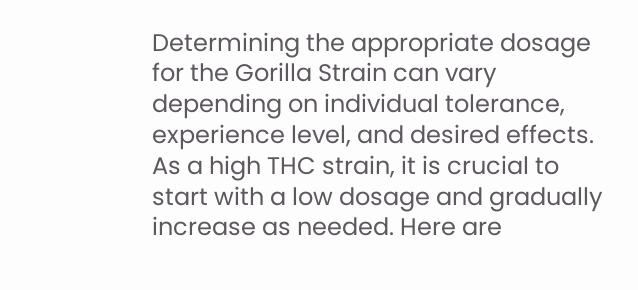Determining the appropriate dosage for the Gorilla Strain can vary depending on individual tolerance, experience level, and desired effects. As a high THC strain, it is crucial to start with a low dosage and gradually increase as needed. Here are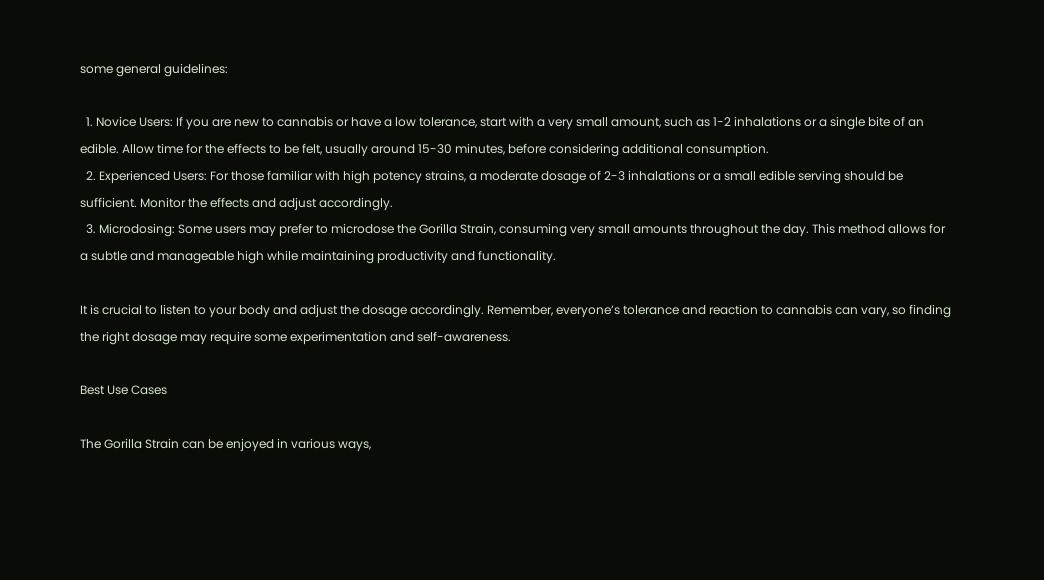some general guidelines:

  1. Novice Users: If you are new to cannabis or have a low tolerance, start with a very small amount, such as 1-2 inhalations or a single bite of an edible. Allow time for the effects to be felt, usually around 15-30 minutes, before considering additional consumption.
  2. Experienced Users: For those familiar with high potency strains, a moderate dosage of 2-3 inhalations or a small edible serving should be sufficient. Monitor the effects and adjust accordingly.
  3. Microdosing: Some users may prefer to microdose the Gorilla Strain, consuming very small amounts throughout the day. This method allows for a subtle and manageable high while maintaining productivity and functionality.

It is crucial to listen to your body and adjust the dosage accordingly. Remember, everyone’s tolerance and reaction to cannabis can vary, so finding the right dosage may require some experimentation and self-awareness.

Best Use Cases

The Gorilla Strain can be enjoyed in various ways,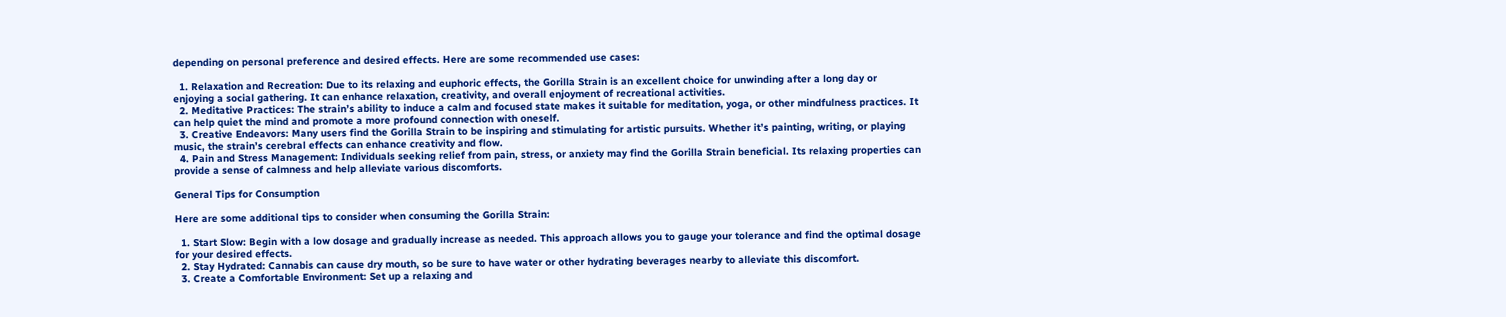depending on personal preference and desired effects. Here are some recommended use cases:

  1. Relaxation and Recreation: Due to its relaxing and euphoric effects, the Gorilla Strain is an excellent choice for unwinding after a long day or enjoying a social gathering. It can enhance relaxation, creativity, and overall enjoyment of recreational activities.
  2. Meditative Practices: The strain’s ability to induce a calm and focused state makes it suitable for meditation, yoga, or other mindfulness practices. It can help quiet the mind and promote a more profound connection with oneself.
  3. Creative Endeavors: Many users find the Gorilla Strain to be inspiring and stimulating for artistic pursuits. Whether it’s painting, writing, or playing music, the strain’s cerebral effects can enhance creativity and flow.
  4. Pain and Stress Management: Individuals seeking relief from pain, stress, or anxiety may find the Gorilla Strain beneficial. Its relaxing properties can provide a sense of calmness and help alleviate various discomforts.

General Tips for Consumption

Here are some additional tips to consider when consuming the Gorilla Strain:

  1. Start Slow: Begin with a low dosage and gradually increase as needed. This approach allows you to gauge your tolerance and find the optimal dosage for your desired effects.
  2. Stay Hydrated: Cannabis can cause dry mouth, so be sure to have water or other hydrating beverages nearby to alleviate this discomfort.
  3. Create a Comfortable Environment: Set up a relaxing and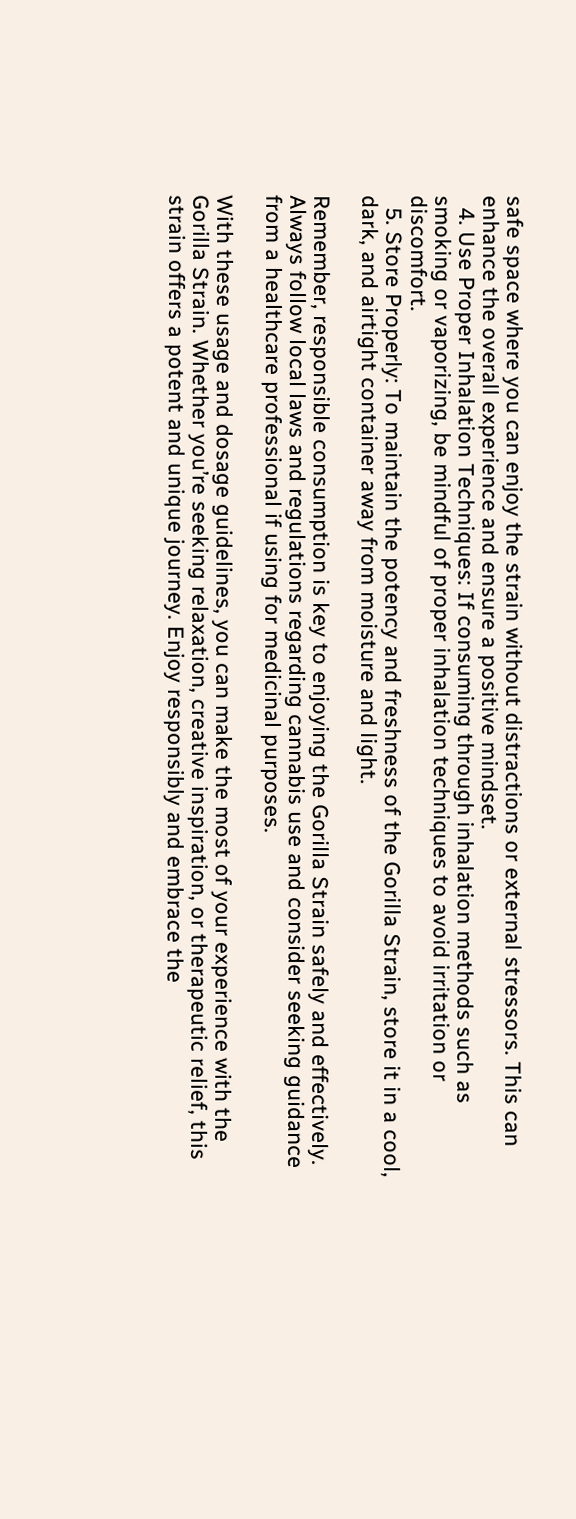safe space where you can enjoy the strain without distractions or external stressors. This can enhance the overall experience and ensure a positive mindset.
  4. Use Proper Inhalation Techniques: If consuming through inhalation methods such as smoking or vaporizing, be mindful of proper inhalation techniques to avoid irritation or discomfort.
  5. Store Properly: To maintain the potency and freshness of the Gorilla Strain, store it in a cool, dark, and airtight container away from moisture and light.

Remember, responsible consumption is key to enjoying the Gorilla Strain safely and effectively. Always follow local laws and regulations regarding cannabis use and consider seeking guidance from a healthcare professional if using for medicinal purposes.

With these usage and dosage guidelines, you can make the most of your experience with the Gorilla Strain. Whether you’re seeking relaxation, creative inspiration, or therapeutic relief, this strain offers a potent and unique journey. Enjoy responsibly and embrace the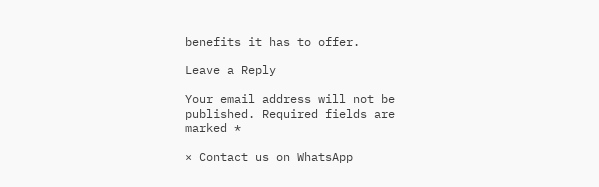benefits it has to offer.

Leave a Reply

Your email address will not be published. Required fields are marked *

× Contact us on WhatsApp